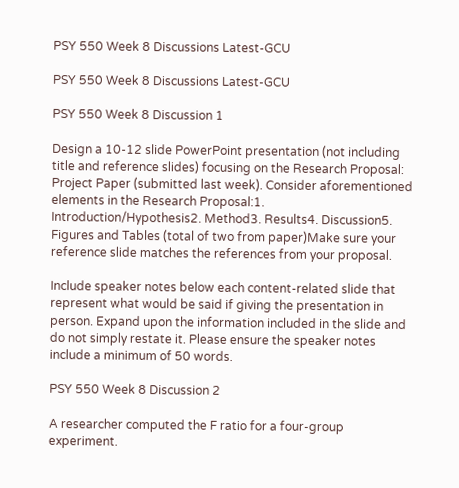PSY 550 Week 8 Discussions Latest-GCU

PSY 550 Week 8 Discussions Latest-GCU

PSY 550 Week 8 Discussion 1

Design a 10-12 slide PowerPoint presentation (not including title and reference slides) focusing on the Research Proposal: Project Paper (submitted last week). Consider aforementioned elements in the Research Proposal:1. Introduction/Hypothesis2. Method3. Results4. Discussion5. Figures and Tables (total of two from paper)Make sure your reference slide matches the references from your proposal.

Include speaker notes below each content-related slide that represent what would be said if giving the presentation in person. Expand upon the information included in the slide and do not simply restate it. Please ensure the speaker notes include a minimum of 50 words.

PSY 550 Week 8 Discussion 2

A researcher computed the F ratio for a four-group experiment.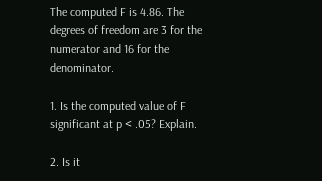The computed F is 4.86. The degrees of freedom are 3 for the numerator and 16 for the denominator.

1. Is the computed value of F significant at p < .05? Explain.

2. Is it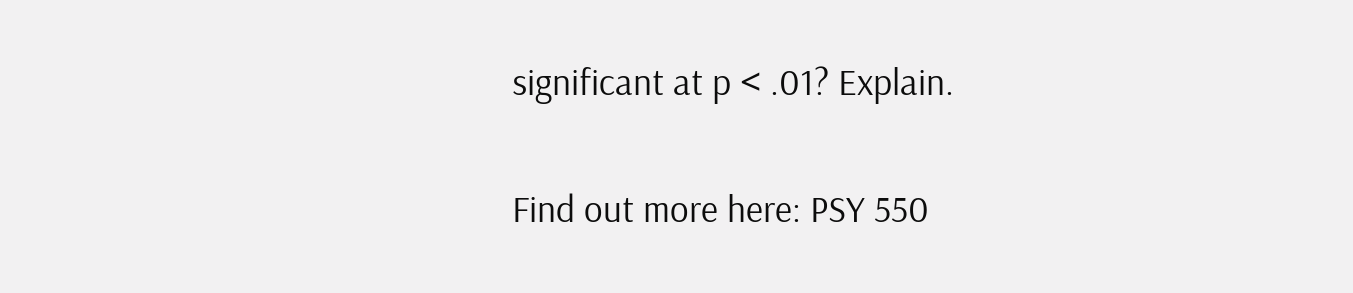significant at p < .01? Explain.

Find out more here: PSY 550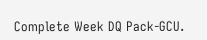Complete Week DQ Pack-GCU.